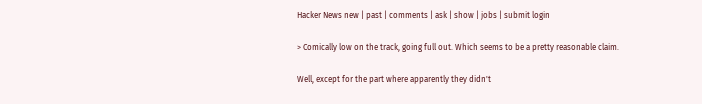Hacker News new | past | comments | ask | show | jobs | submit login

> Comically low on the track, going full out. Which seems to be a pretty reasonable claim.

Well, except for the part where apparently they didn't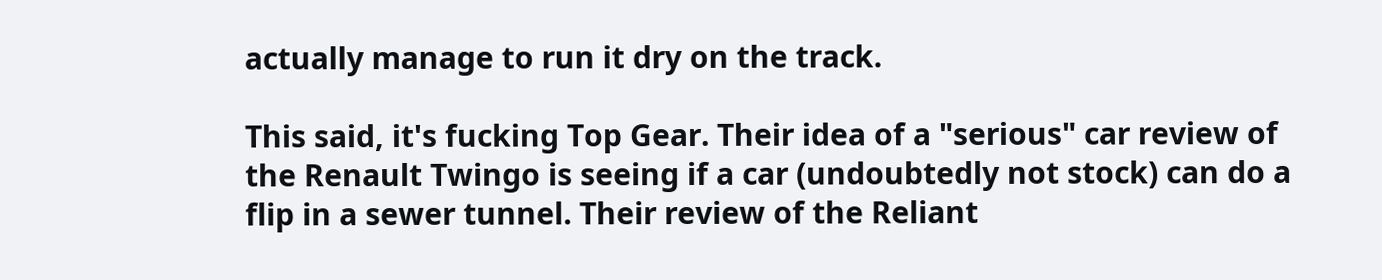actually manage to run it dry on the track.

This said, it's fucking Top Gear. Their idea of a "serious" car review of the Renault Twingo is seeing if a car (undoubtedly not stock) can do a flip in a sewer tunnel. Their review of the Reliant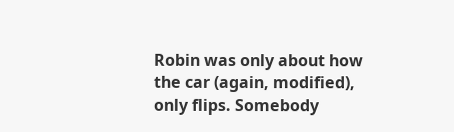Robin was only about how the car (again, modified), only flips. Somebody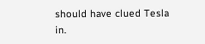should have clued Tesla in.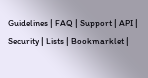Guidelines | FAQ | Support | API | Security | Lists | Bookmarklet |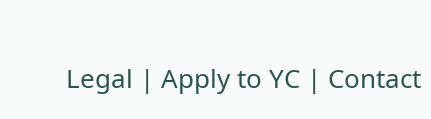Legal | Apply to YC | Contact